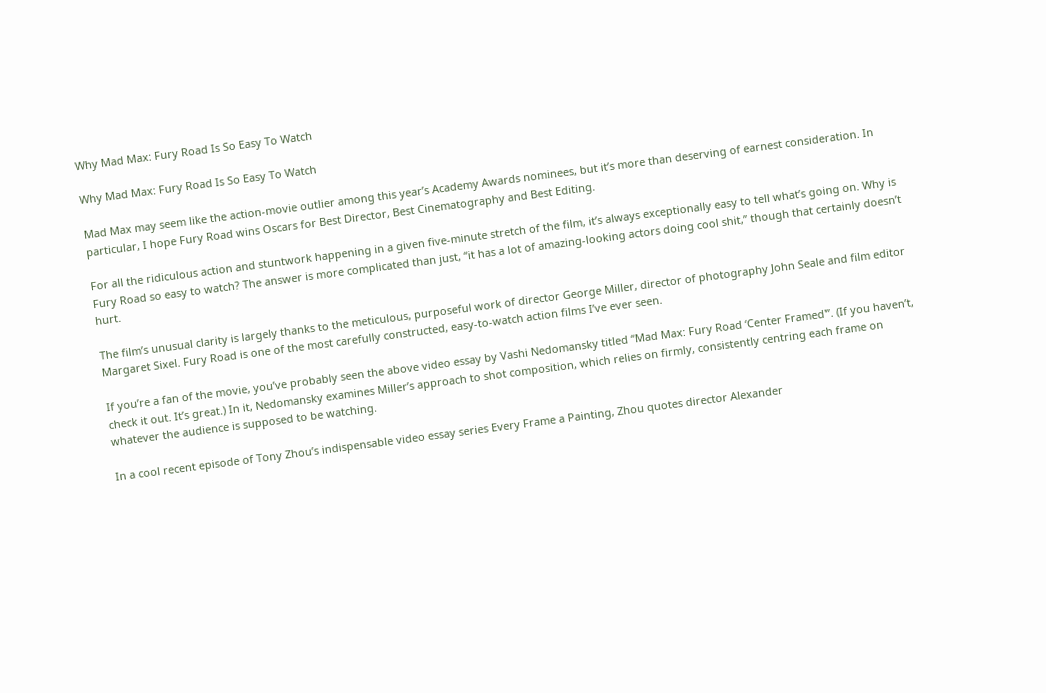Why Mad Max: Fury Road Is So Easy To Watch

Why Mad Max: Fury Road Is So Easy To Watch

Mad Max may seem like the action-movie outlier among this year’s Academy Awards nominees, but it’s more than deserving of earnest consideration. In particular, I hope Fury Road wins Oscars for Best Director, Best Cinematography and Best Editing.

For all the ridiculous action and stuntwork happening in a given five-minute stretch of the film, it’s always exceptionally easy to tell what’s going on. Why is Fury Road so easy to watch? The answer is more complicated than just, “it has a lot of amazing-looking actors doing cool shit,” though that certainly doesn’t hurt.

The film’s unusual clarity is largely thanks to the meticulous, purposeful work of director George Miller, director of photography John Seale and film editor Margaret Sixel. Fury Road is one of the most carefully constructed, easy-to-watch action films I’ve ever seen.

If you’re a fan of the movie, you’ve probably seen the above video essay by Vashi Nedomansky titled “Mad Max: Fury Road ‘Center Framed'”. (If you haven’t, check it out. It’s great.) In it, Nedomansky examines Miller’s approach to shot composition, which relies on firmly, consistently centring each frame on whatever the audience is supposed to be watching.

In a cool recent episode of Tony Zhou’s indispensable video essay series Every Frame a Painting, Zhou quotes director Alexander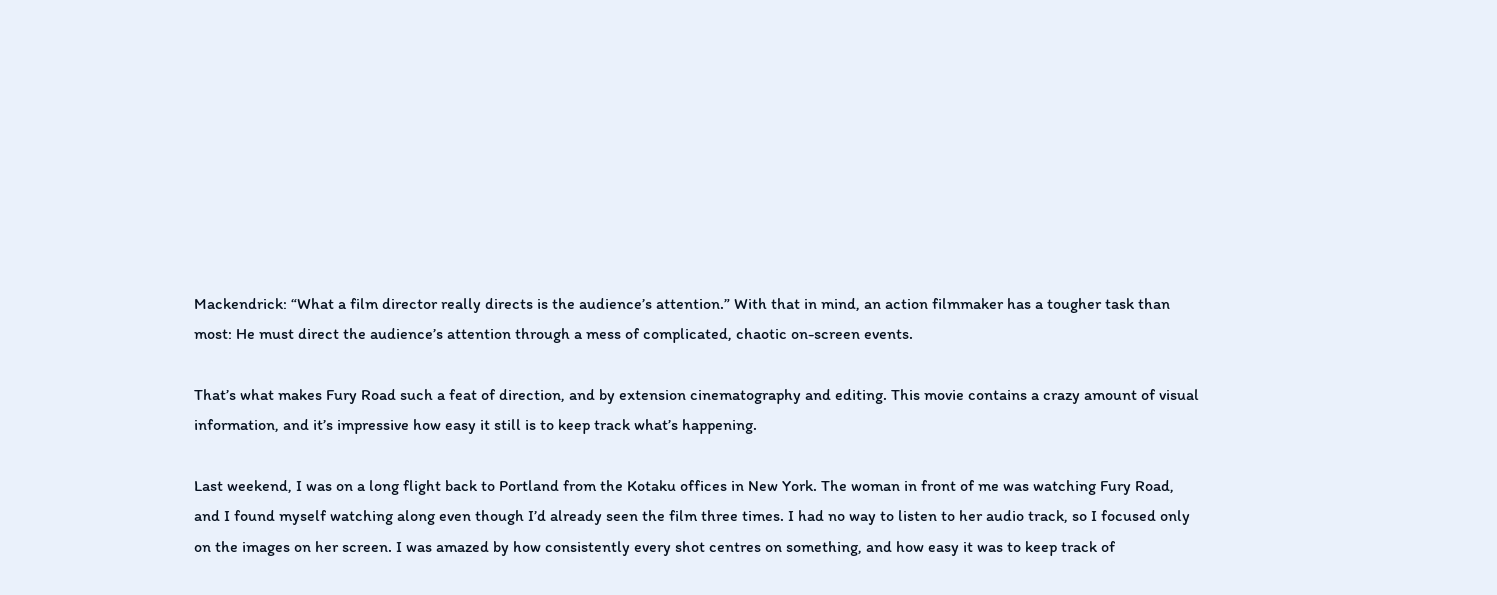Mackendrick: “What a film director really directs is the audience’s attention.” With that in mind, an action filmmaker has a tougher task than most: He must direct the audience’s attention through a mess of complicated, chaotic on-screen events.

That’s what makes Fury Road such a feat of direction, and by extension cinematography and editing. This movie contains a crazy amount of visual information, and it’s impressive how easy it still is to keep track what’s happening.

Last weekend, I was on a long flight back to Portland from the Kotaku offices in New York. The woman in front of me was watching Fury Road, and I found myself watching along even though I’d already seen the film three times. I had no way to listen to her audio track, so I focused only on the images on her screen. I was amazed by how consistently every shot centres on something, and how easy it was to keep track of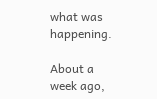what was happening.

About a week ago,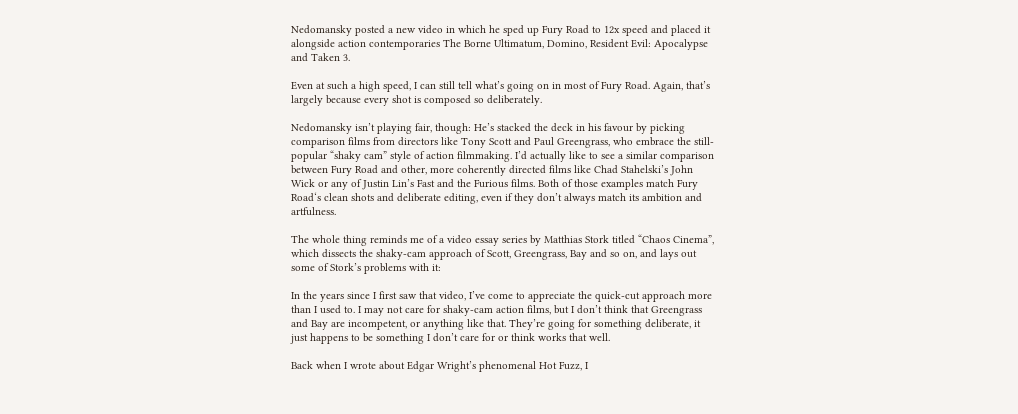Nedomansky posted a new video in which he sped up Fury Road to 12x speed and placed it alongside action contemporaries The Borne Ultimatum, Domino, Resident Evil: Apocalypse and Taken 3.

Even at such a high speed, I can still tell what’s going on in most of Fury Road. Again, that’s largely because every shot is composed so deliberately.

Nedomansky isn’t playing fair, though: He’s stacked the deck in his favour by picking comparison films from directors like Tony Scott and Paul Greengrass, who embrace the still-popular “shaky cam” style of action filmmaking. I’d actually like to see a similar comparison between Fury Road and other, more coherently directed films like Chad Stahelski’s John Wick or any of Justin Lin’s Fast and the Furious films. Both of those examples match Fury Road‘s clean shots and deliberate editing, even if they don’t always match its ambition and artfulness.

The whole thing reminds me of a video essay series by Matthias Stork titled “Chaos Cinema”, which dissects the shaky-cam approach of Scott, Greengrass, Bay and so on, and lays out some of Stork’s problems with it:

In the years since I first saw that video, I’ve come to appreciate the quick-cut approach more than I used to. I may not care for shaky-cam action films, but I don’t think that Greengrass and Bay are incompetent, or anything like that. They’re going for something deliberate, it just happens to be something I don’t care for or think works that well.

Back when I wrote about Edgar Wright’s phenomenal Hot Fuzz, I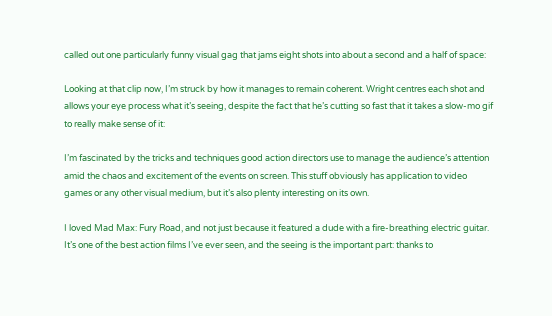called out one particularly funny visual gag that jams eight shots into about a second and a half of space:

Looking at that clip now, I’m struck by how it manages to remain coherent. Wright centres each shot and allows your eye process what it’s seeing, despite the fact that he’s cutting so fast that it takes a slow-mo gif to really make sense of it:

I’m fascinated by the tricks and techniques good action directors use to manage the audience’s attention amid the chaos and excitement of the events on screen. This stuff obviously has application to video games or any other visual medium, but it’s also plenty interesting on its own.

I loved Mad Max: Fury Road, and not just because it featured a dude with a fire-breathing electric guitar. It’s one of the best action films I’ve ever seen, and the seeing is the important part: thanks to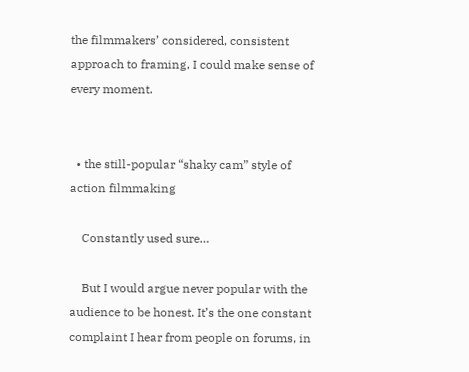the filmmakers’ considered, consistent approach to framing, I could make sense of every moment.


  • the still-popular “shaky cam” style of action filmmaking

    Constantly used sure…

    But I would argue never popular with the audience to be honest. It’s the one constant complaint I hear from people on forums, in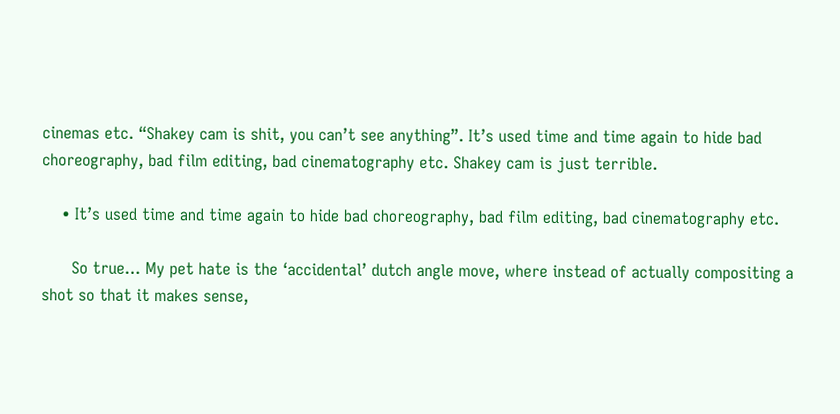cinemas etc. “Shakey cam is shit, you can’t see anything”. It’s used time and time again to hide bad choreography, bad film editing, bad cinematography etc. Shakey cam is just terrible.

    • It’s used time and time again to hide bad choreography, bad film editing, bad cinematography etc.

      So true… My pet hate is the ‘accidental’ dutch angle move, where instead of actually compositing a shot so that it makes sense,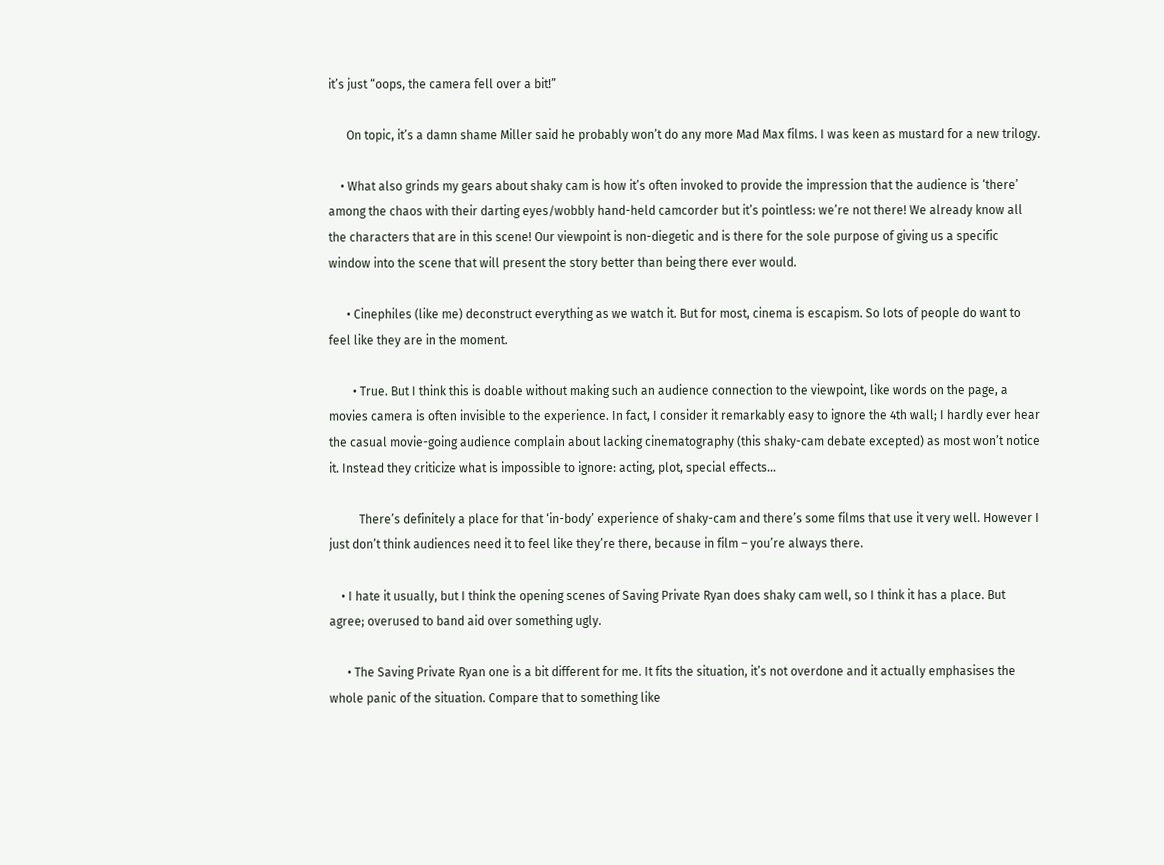it’s just “oops, the camera fell over a bit!”

      On topic, it’s a damn shame Miller said he probably won’t do any more Mad Max films. I was keen as mustard for a new trilogy.

    • What also grinds my gears about shaky cam is how it’s often invoked to provide the impression that the audience is ‘there’ among the chaos with their darting eyes/wobbly hand-held camcorder but it’s pointless: we’re not there! We already know all the characters that are in this scene! Our viewpoint is non-diegetic and is there for the sole purpose of giving us a specific window into the scene that will present the story better than being there ever would.

      • Cinephiles (like me) deconstruct everything as we watch it. But for most, cinema is escapism. So lots of people do want to feel like they are in the moment.

        • True. But I think this is doable without making such an audience connection to the viewpoint, like words on the page, a movies camera is often invisible to the experience. In fact, I consider it remarkably easy to ignore the 4th wall; I hardly ever hear the casual movie-going audience complain about lacking cinematography (this shaky-cam debate excepted) as most won’t notice it. Instead they criticize what is impossible to ignore: acting, plot, special effects…

          There’s definitely a place for that ‘in-body’ experience of shaky-cam and there’s some films that use it very well. However I just don’t think audiences need it to feel like they’re there, because in film – you’re always there.

    • I hate it usually, but I think the opening scenes of Saving Private Ryan does shaky cam well, so I think it has a place. But agree; overused to band aid over something ugly.

      • The Saving Private Ryan one is a bit different for me. It fits the situation, it’s not overdone and it actually emphasises the whole panic of the situation. Compare that to something like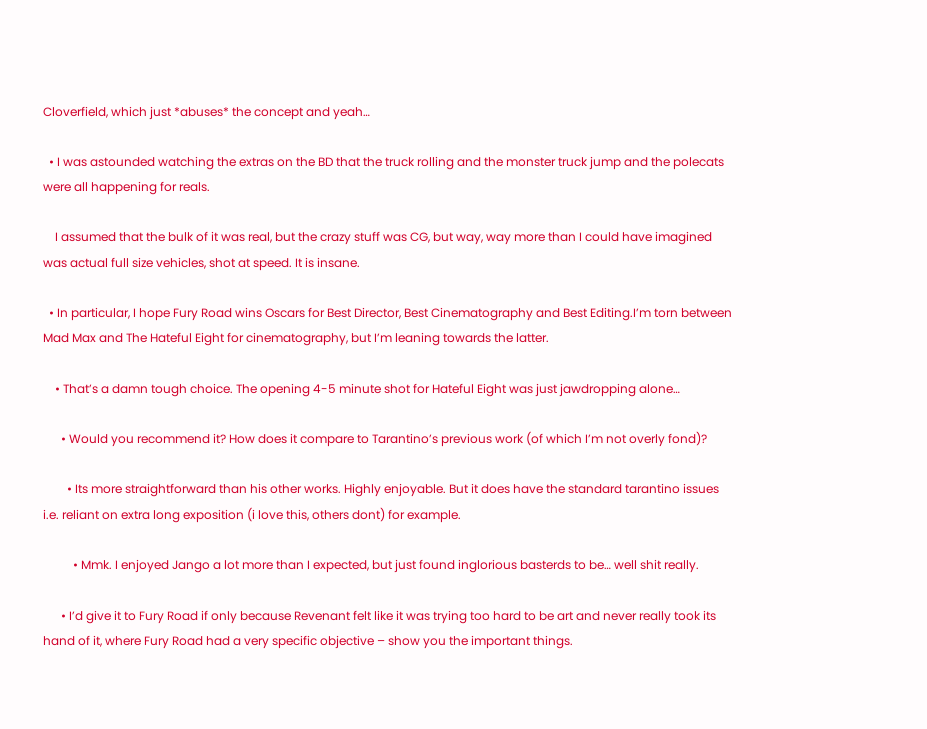Cloverfield, which just *abuses* the concept and yeah…

  • I was astounded watching the extras on the BD that the truck rolling and the monster truck jump and the polecats were all happening for reals.

    I assumed that the bulk of it was real, but the crazy stuff was CG, but way, way more than I could have imagined was actual full size vehicles, shot at speed. It is insane.

  • In particular, I hope Fury Road wins Oscars for Best Director, Best Cinematography and Best Editing.I’m torn between Mad Max and The Hateful Eight for cinematography, but I’m leaning towards the latter.

    • That’s a damn tough choice. The opening 4-5 minute shot for Hateful Eight was just jawdropping alone…

      • Would you recommend it? How does it compare to Tarantino’s previous work (of which I’m not overly fond)?

        • Its more straightforward than his other works. Highly enjoyable. But it does have the standard tarantino issues i.e. reliant on extra long exposition (i love this, others dont) for example.

          • Mmk. I enjoyed Jango a lot more than I expected, but just found inglorious basterds to be… well shit really.

      • I’d give it to Fury Road if only because Revenant felt like it was trying too hard to be art and never really took its hand of it, where Fury Road had a very specific objective – show you the important things.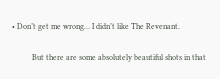• Don’t get me wrong… I didn’t like The Revenant.

          But there are some absolutely beautiful shots in that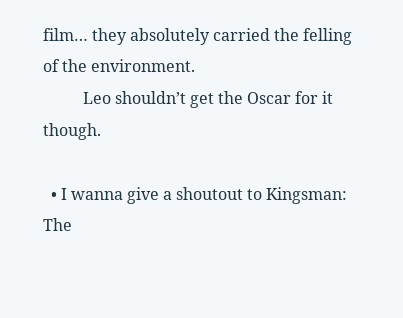film… they absolutely carried the felling of the environment.
          Leo shouldn’t get the Oscar for it though.

  • I wanna give a shoutout to Kingsman: The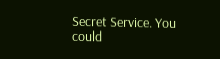Secret Service. You could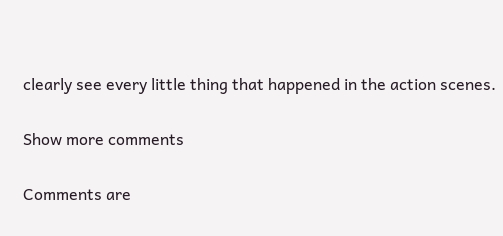clearly see every little thing that happened in the action scenes.

Show more comments

Comments are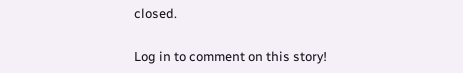closed.

Log in to comment on this story!